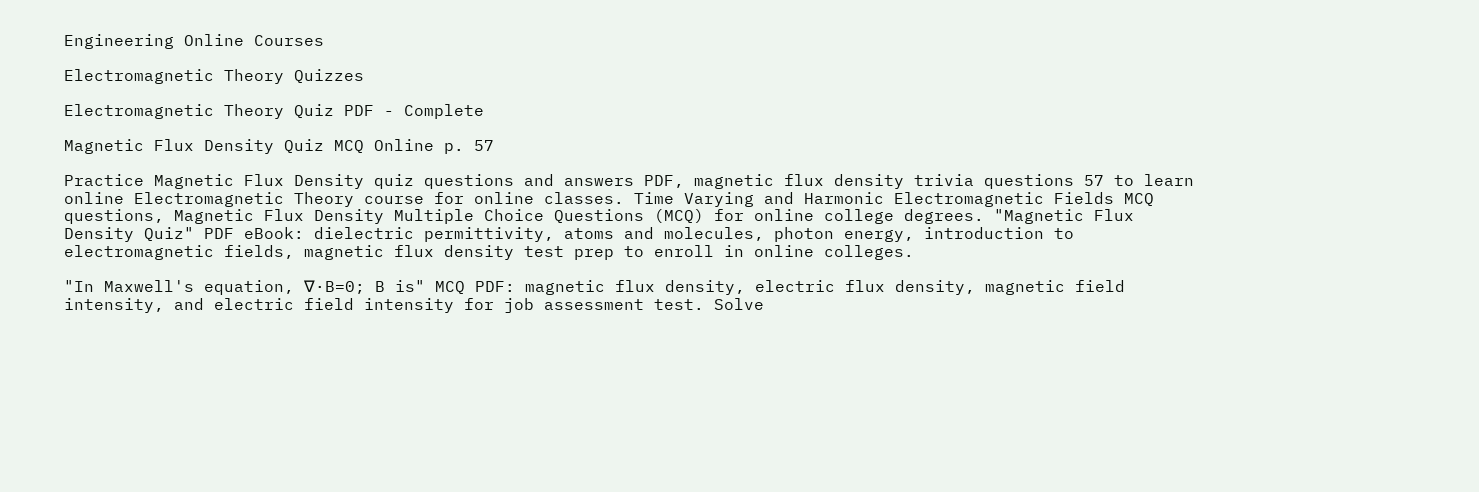Engineering Online Courses

Electromagnetic Theory Quizzes

Electromagnetic Theory Quiz PDF - Complete

Magnetic Flux Density Quiz MCQ Online p. 57

Practice Magnetic Flux Density quiz questions and answers PDF, magnetic flux density trivia questions 57 to learn online Electromagnetic Theory course for online classes. Time Varying and Harmonic Electromagnetic Fields MCQ questions, Magnetic Flux Density Multiple Choice Questions (MCQ) for online college degrees. "Magnetic Flux Density Quiz" PDF eBook: dielectric permittivity, atoms and molecules, photon energy, introduction to electromagnetic fields, magnetic flux density test prep to enroll in online colleges.

"In Maxwell's equation, ∇·B=0; B is" MCQ PDF: magnetic flux density, electric flux density, magnetic field intensity, and electric field intensity for job assessment test. Solve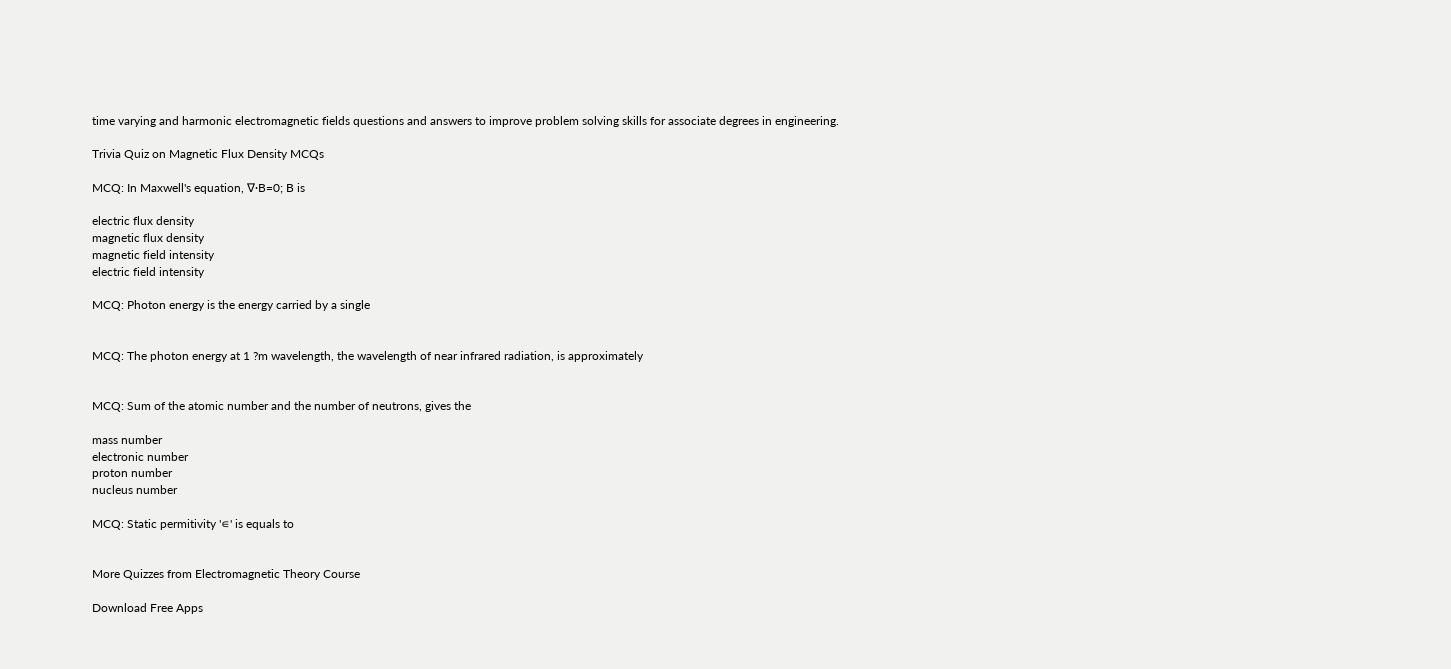time varying and harmonic electromagnetic fields questions and answers to improve problem solving skills for associate degrees in engineering.

Trivia Quiz on Magnetic Flux Density MCQs

MCQ: In Maxwell's equation, ∇·B=0; B is

electric flux density
magnetic flux density
magnetic field intensity
electric field intensity

MCQ: Photon energy is the energy carried by a single


MCQ: The photon energy at 1 ?m wavelength, the wavelength of near infrared radiation, is approximately


MCQ: Sum of the atomic number and the number of neutrons, gives the

mass number
electronic number
proton number
nucleus number

MCQ: Static permitivity '∊' is equals to


More Quizzes from Electromagnetic Theory Course

Download Free Apps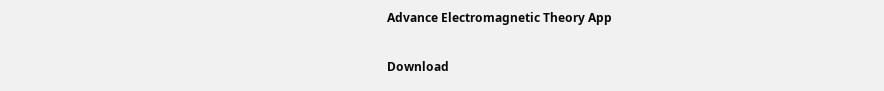Advance Electromagnetic Theory App

Download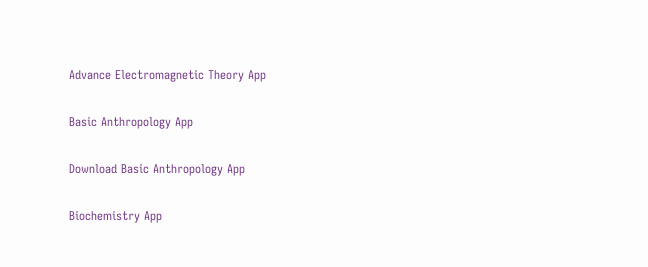Advance Electromagnetic Theory App

Basic Anthropology App

Download Basic Anthropology App

Biochemistry App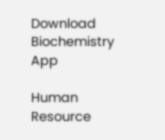Download Biochemistry App

Human Resource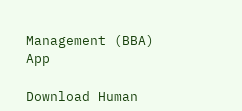Management (BBA) App

Download Human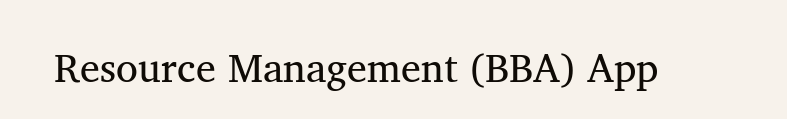Resource Management (BBA) App